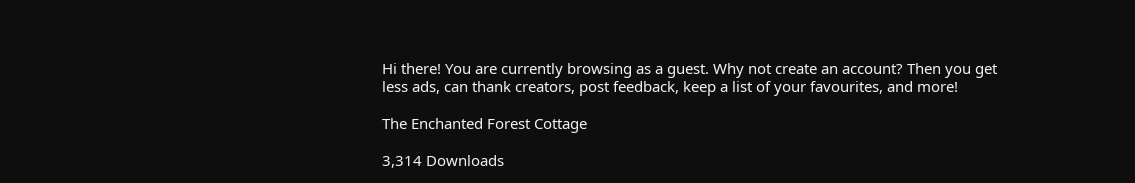Hi there! You are currently browsing as a guest. Why not create an account? Then you get less ads, can thank creators, post feedback, keep a list of your favourites, and more!

The Enchanted Forest Cottage

3,314 Downloads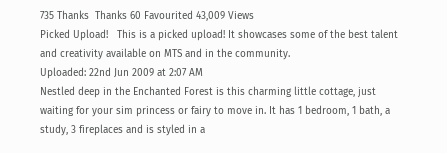735 Thanks  Thanks 60 Favourited 43,009 Views
Picked Upload!   This is a picked upload! It showcases some of the best talent and creativity available on MTS and in the community.
Uploaded: 22nd Jun 2009 at 2:07 AM
Nestled deep in the Enchanted Forest is this charming little cottage, just waiting for your sim princess or fairy to move in. It has 1 bedroom, 1 bath, a study, 3 fireplaces and is styled in a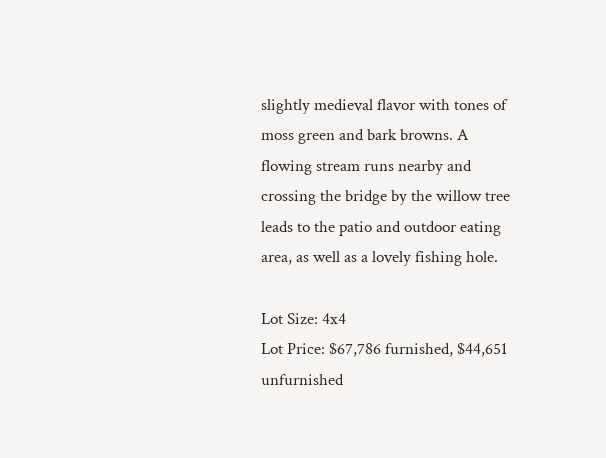slightly medieval flavor with tones of moss green and bark browns. A flowing stream runs nearby and crossing the bridge by the willow tree leads to the patio and outdoor eating area, as well as a lovely fishing hole.

Lot Size: 4x4
Lot Price: $67,786 furnished, $44,651 unfurnished